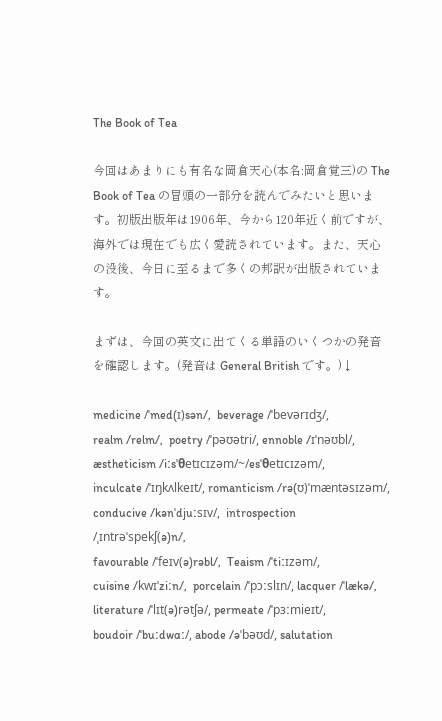The Book of Tea

今回はあまりにも有名な岡倉天心(本名:岡倉覚三)の The Book of Tea の冒頭の一部分を読んでみたいと思います。初版出版年は1906年、今から120年近く前ですが、海外では現在でも広く愛読されています。また、天心の没後、今日に至るまで多くの邦訳が出版されています。

まずは、今回の英文に出てくる単語のいくつかの発音を確認します。(発音は General British です。)↓

medicine /ˈmed(ɪ)sən/,  beverage /ˈbevərɪdʒ/,
realm /relm/,  poetry /ˈpəʊətri/, ennoble /ɪˈnəʊbl/,
æstheticism /iːsˈθetɪcɪzəm/~/esˈθetɪcɪzəm/,
inculcate /ˈɪŋkʌlkeɪt/, romanticism /rə(ʊ)ˈmæntəsɪzəm/,
conducive /kənˈdjuːsɪv/,  introspection /ˌɪntrəˈspekʃ(ə)n/,
favourable /ˈfeɪv(ə)rəbl/,  Teaism /ˈtiːɪzəm/,
cuisine /kwɪˈziːn/,  porcelain /ˈpɔːslɪn/, lacquer /ˈlækə/,
literature /ˈlɪt(ə)rətʃə/, permeate /ˈpɜːmieɪt/,
boudoir /ˈbuːdwɑː/, abode /əˈbəʊd/, salutation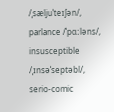/ˌsæljuˈteɪʃən/,
parlance /ˈpɑːləns/, insusceptible /ˌɪnsəˈseptəbl/,
serio-comic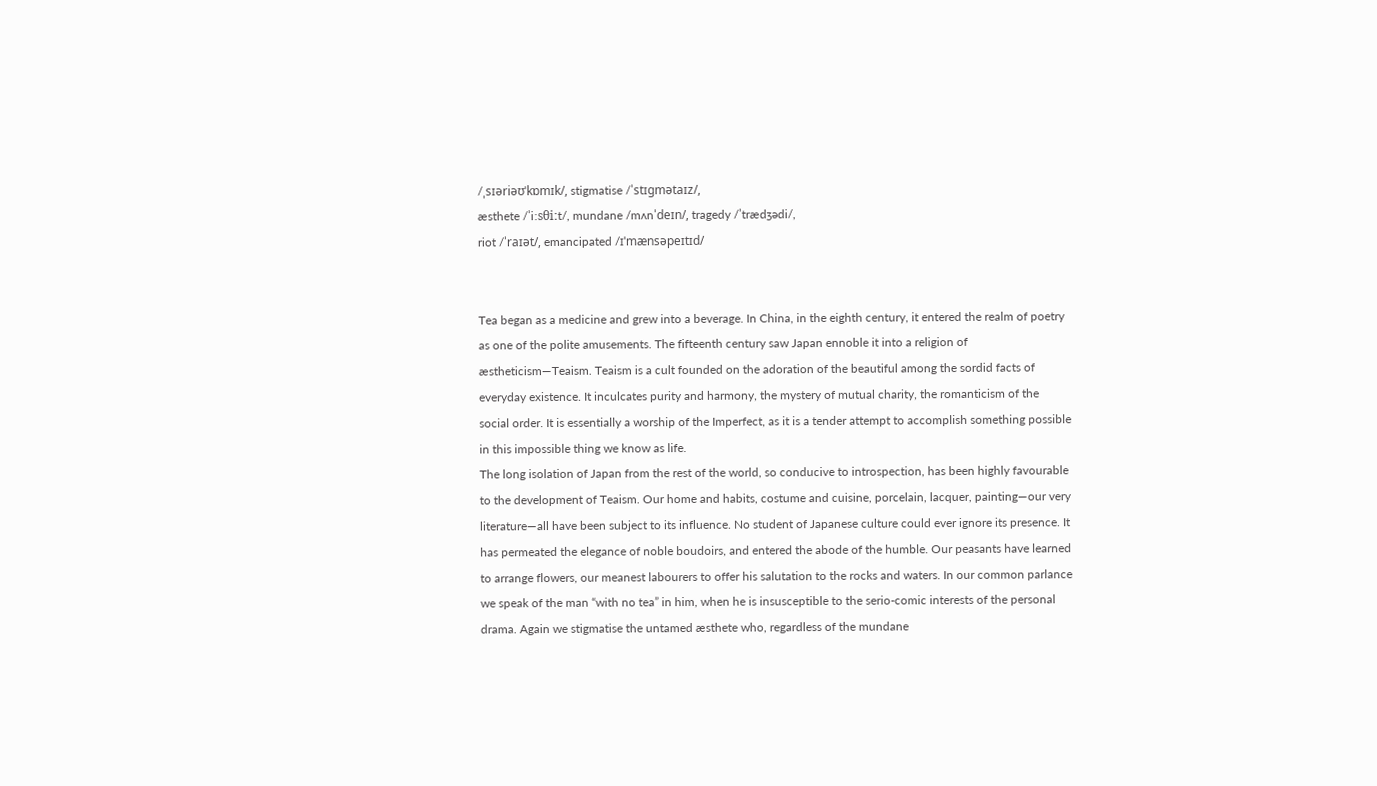/ˌsɪəriəʊˈkɒmɪk/, stigmatise /ˈstɪɡmətaɪz/,
æsthete /ˈiːsθiːt/, mundane /mʌnˈdeɪn/, tragedy /ˈtrædʒədi/,
riot /ˈraɪət/, emancipated /ɪˈmænsəpeɪtɪd/


Tea began as a medicine and grew into a beverage. In China, in the eighth century, it entered the realm of poetry as one of the polite amusements. The fifteenth century saw Japan ennoble it into a religion of æstheticism—Teaism. Teaism is a cult founded on the adoration of the beautiful among the sordid facts of everyday existence. It inculcates purity and harmony, the mystery of mutual charity, the romanticism of the social order. It is essentially a worship of the Imperfect, as it is a tender attempt to accomplish something possible in this impossible thing we know as life.
The long isolation of Japan from the rest of the world, so conducive to introspection, has been highly favourable to the development of Teaism. Our home and habits, costume and cuisine, porcelain, lacquer, painting—our very literature—all have been subject to its influence. No student of Japanese culture could ever ignore its presence. It has permeated the elegance of noble boudoirs, and entered the abode of the humble. Our peasants have learned to arrange flowers, our meanest labourers to offer his salutation to the rocks and waters. In our common parlance we speak of the man “with no tea” in him, when he is insusceptible to the serio-comic interests of the personal drama. Again we stigmatise the untamed æsthete who, regardless of the mundane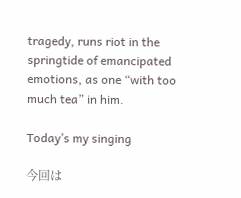tragedy, runs riot in the springtide of emancipated emotions, as one “with too much tea” in him.

Today’s my singing

今回は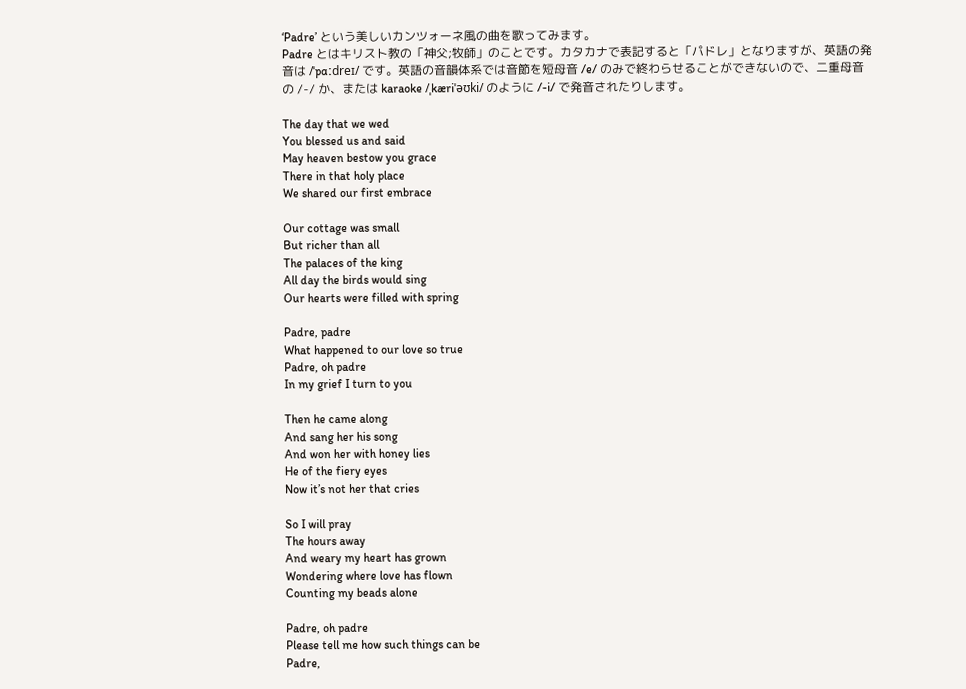‘Padre’ という美しいカンツォーネ風の曲を歌ってみます。
Padre とはキリスト教の「神父;牧師」のことです。カタカナで表記すると「パドレ」となりますが、英語の発音は /ˈpɑːdreɪ/ です。英語の音韻体系では音節を短母音 /e/ のみで終わらせることができないので、二重母音の /-/ か、または karaoke /ˌkæriˈəʊki/ のように /-i/ で発音されたりします。

The day that we wed
You blessed us and said
May heaven bestow you grace
There in that holy place
We shared our first embrace

Our cottage was small
But richer than all
The palaces of the king
All day the birds would sing
Our hearts were filled with spring

Padre, padre
What happened to our love so true
Padre, oh padre
In my grief I turn to you

Then he came along
And sang her his song
And won her with honey lies
He of the fiery eyes
Now it’s not her that cries

So I will pray
The hours away
And weary my heart has grown
Wondering where love has flown
Counting my beads alone

Padre, oh padre
Please tell me how such things can be
Padre,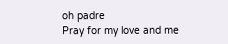oh padre
Pray for my love and me